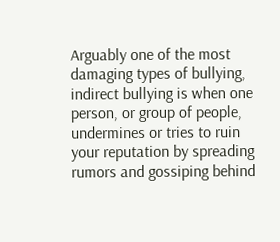Arguably one of the most damaging types of bullying, indirect bullying is when one person, or group of people, undermines or tries to ruin your reputation by spreading rumors and gossiping behind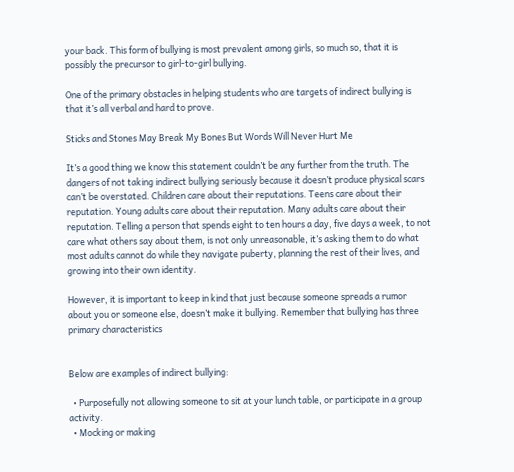your back. This form of bullying is most prevalent among girls, so much so, that it is possibly the precursor to girl-to-girl bullying.

One of the primary obstacles in helping students who are targets of indirect bullying is that it’s all verbal and hard to prove.

Sticks and Stones May Break My Bones But Words Will Never Hurt Me

It’s a good thing we know this statement couldn’t be any further from the truth. The dangers of not taking indirect bullying seriously because it doesn’t produce physical scars can’t be overstated. Children care about their reputations. Teens care about their reputation. Young adults care about their reputation. Many adults care about their reputation. Telling a person that spends eight to ten hours a day, five days a week, to not care what others say about them, is not only unreasonable, it’s asking them to do what most adults cannot do while they navigate puberty, planning the rest of their lives, and growing into their own identity.

However, it is important to keep in kind that just because someone spreads a rumor about you or someone else, doesn’t make it bullying. Remember that bullying has three primary characteristics


Below are examples of indirect bullying:

  • Purposefully not allowing someone to sit at your lunch table, or participate in a group activity.
  • Mocking or making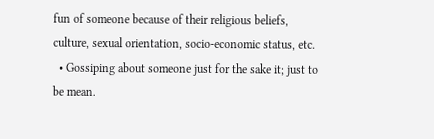fun of someone because of their religious beliefs, culture, sexual orientation, socio-economic status, etc.
  • Gossiping about someone just for the sake it; just to be mean.